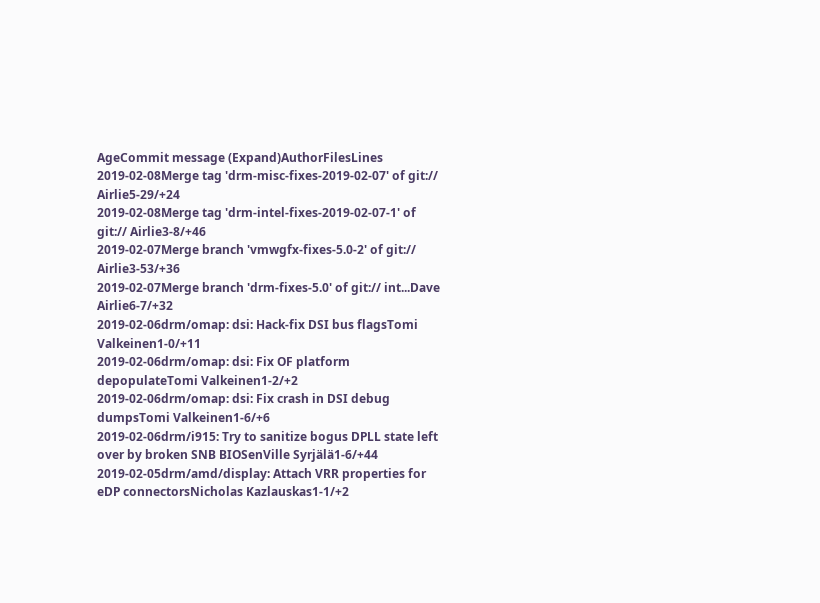AgeCommit message (Expand)AuthorFilesLines
2019-02-08Merge tag 'drm-misc-fixes-2019-02-07' of git:// Airlie5-29/+24
2019-02-08Merge tag 'drm-intel-fixes-2019-02-07-1' of git:// Airlie3-8/+46
2019-02-07Merge branch 'vmwgfx-fixes-5.0-2' of git:// Airlie3-53/+36
2019-02-07Merge branch 'drm-fixes-5.0' of git:// int...Dave Airlie6-7/+32
2019-02-06drm/omap: dsi: Hack-fix DSI bus flagsTomi Valkeinen1-0/+11
2019-02-06drm/omap: dsi: Fix OF platform depopulateTomi Valkeinen1-2/+2
2019-02-06drm/omap: dsi: Fix crash in DSI debug dumpsTomi Valkeinen1-6/+6
2019-02-06drm/i915: Try to sanitize bogus DPLL state left over by broken SNB BIOSenVille Syrjälä1-6/+44
2019-02-05drm/amd/display: Attach VRR properties for eDP connectorsNicholas Kazlauskas1-1/+2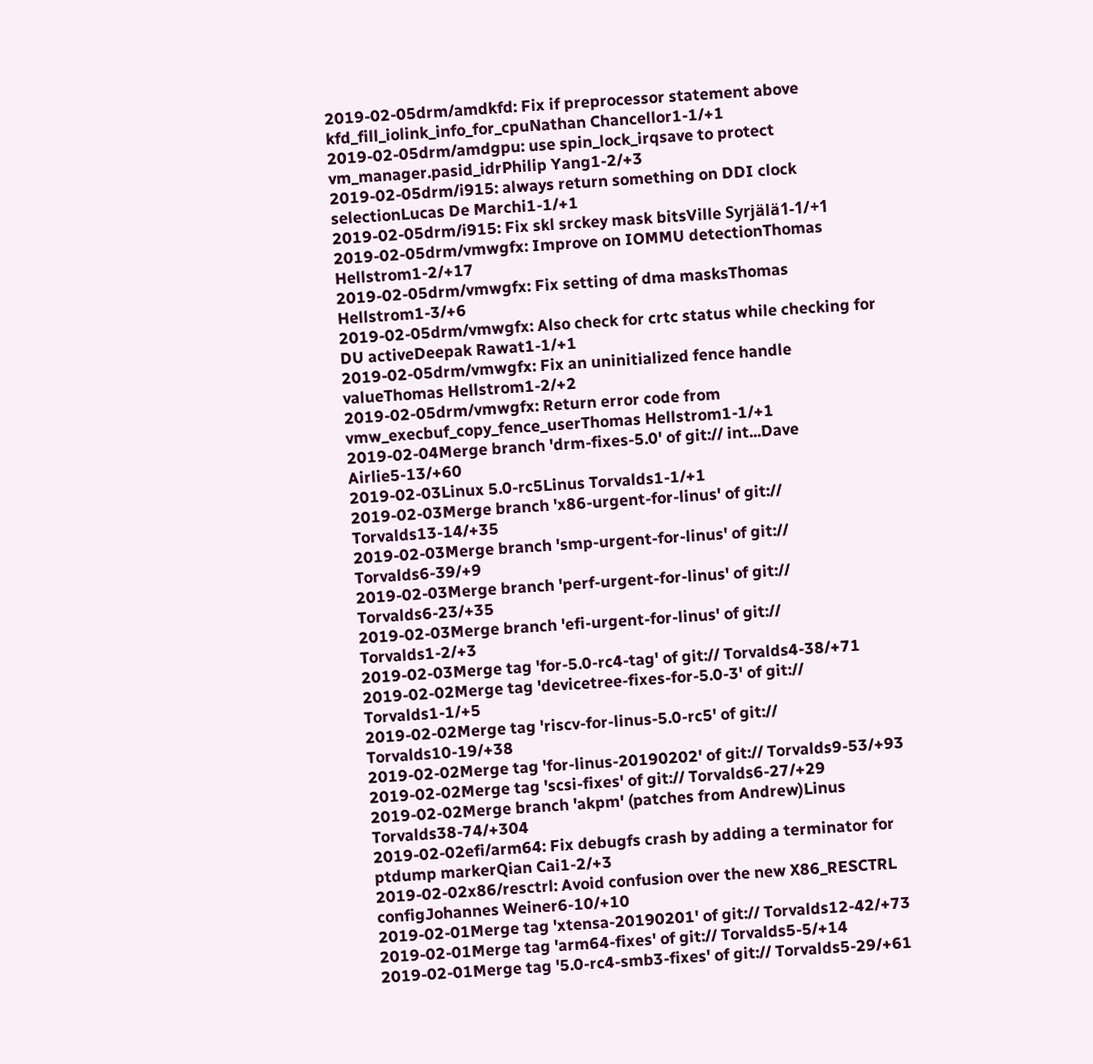2019-02-05drm/amdkfd: Fix if preprocessor statement above kfd_fill_iolink_info_for_cpuNathan Chancellor1-1/+1
2019-02-05drm/amdgpu: use spin_lock_irqsave to protect vm_manager.pasid_idrPhilip Yang1-2/+3
2019-02-05drm/i915: always return something on DDI clock selectionLucas De Marchi1-1/+1
2019-02-05drm/i915: Fix skl srckey mask bitsVille Syrjälä1-1/+1
2019-02-05drm/vmwgfx: Improve on IOMMU detectionThomas Hellstrom1-2/+17
2019-02-05drm/vmwgfx: Fix setting of dma masksThomas Hellstrom1-3/+6
2019-02-05drm/vmwgfx: Also check for crtc status while checking for DU activeDeepak Rawat1-1/+1
2019-02-05drm/vmwgfx: Fix an uninitialized fence handle valueThomas Hellstrom1-2/+2
2019-02-05drm/vmwgfx: Return error code from vmw_execbuf_copy_fence_userThomas Hellstrom1-1/+1
2019-02-04Merge branch 'drm-fixes-5.0' of git:// int...Dave Airlie5-13/+60
2019-02-03Linux 5.0-rc5Linus Torvalds1-1/+1
2019-02-03Merge branch 'x86-urgent-for-linus' of git:// Torvalds13-14/+35
2019-02-03Merge branch 'smp-urgent-for-linus' of git:// Torvalds6-39/+9
2019-02-03Merge branch 'perf-urgent-for-linus' of git:// Torvalds6-23/+35
2019-02-03Merge branch 'efi-urgent-for-linus' of git:// Torvalds1-2/+3
2019-02-03Merge tag 'for-5.0-rc4-tag' of git:// Torvalds4-38/+71
2019-02-02Merge tag 'devicetree-fixes-for-5.0-3' of git:// Torvalds1-1/+5
2019-02-02Merge tag 'riscv-for-linus-5.0-rc5' of git:// Torvalds10-19/+38
2019-02-02Merge tag 'for-linus-20190202' of git:// Torvalds9-53/+93
2019-02-02Merge tag 'scsi-fixes' of git:// Torvalds6-27/+29
2019-02-02Merge branch 'akpm' (patches from Andrew)Linus Torvalds38-74/+304
2019-02-02efi/arm64: Fix debugfs crash by adding a terminator for ptdump markerQian Cai1-2/+3
2019-02-02x86/resctrl: Avoid confusion over the new X86_RESCTRL configJohannes Weiner6-10/+10
2019-02-01Merge tag 'xtensa-20190201' of git:// Torvalds12-42/+73
2019-02-01Merge tag 'arm64-fixes' of git:// Torvalds5-5/+14
2019-02-01Merge tag '5.0-rc4-smb3-fixes' of git:// Torvalds5-29/+61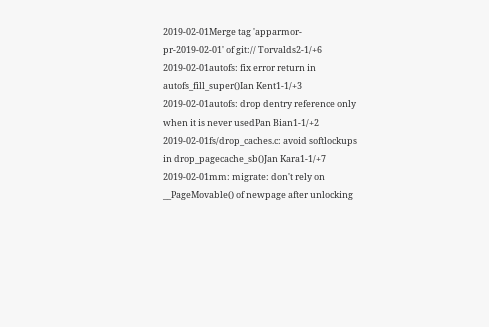2019-02-01Merge tag 'apparmor-pr-2019-02-01' of git:// Torvalds2-1/+6
2019-02-01autofs: fix error return in autofs_fill_super()Ian Kent1-1/+3
2019-02-01autofs: drop dentry reference only when it is never usedPan Bian1-1/+2
2019-02-01fs/drop_caches.c: avoid softlockups in drop_pagecache_sb()Jan Kara1-1/+7
2019-02-01mm: migrate: don't rely on __PageMovable() of newpage after unlocking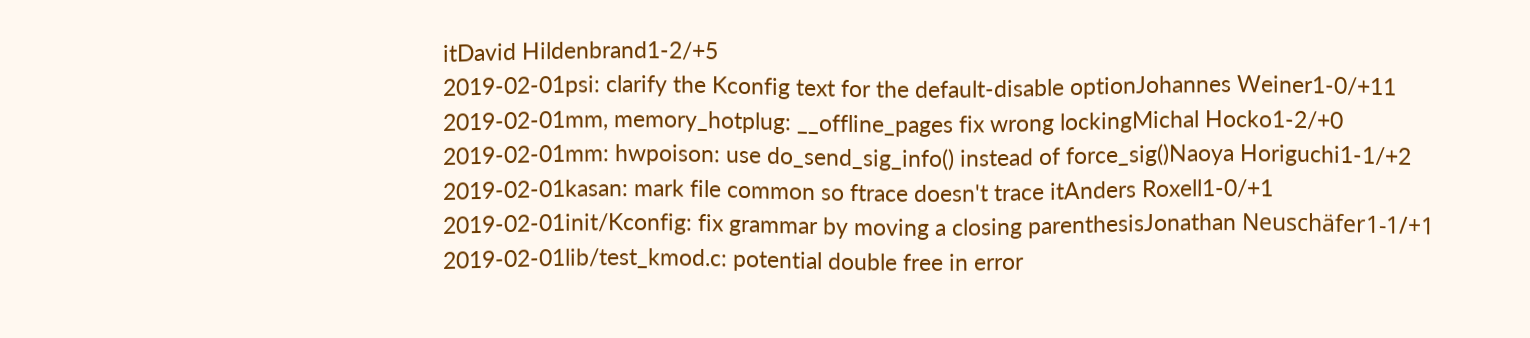itDavid Hildenbrand1-2/+5
2019-02-01psi: clarify the Kconfig text for the default-disable optionJohannes Weiner1-0/+11
2019-02-01mm, memory_hotplug: __offline_pages fix wrong lockingMichal Hocko1-2/+0
2019-02-01mm: hwpoison: use do_send_sig_info() instead of force_sig()Naoya Horiguchi1-1/+2
2019-02-01kasan: mark file common so ftrace doesn't trace itAnders Roxell1-0/+1
2019-02-01init/Kconfig: fix grammar by moving a closing parenthesisJonathan Neuschäfer1-1/+1
2019-02-01lib/test_kmod.c: potential double free in error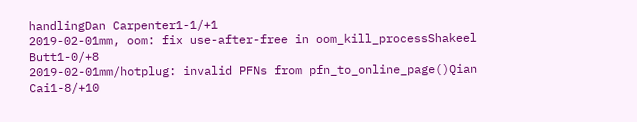handlingDan Carpenter1-1/+1
2019-02-01mm, oom: fix use-after-free in oom_kill_processShakeel Butt1-0/+8
2019-02-01mm/hotplug: invalid PFNs from pfn_to_online_page()Qian Cai1-8/+10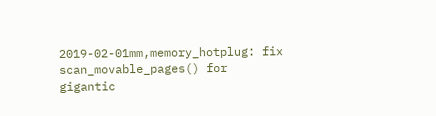2019-02-01mm,memory_hotplug: fix scan_movable_pages() for gigantic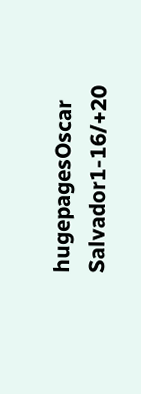hugepagesOscar Salvador1-16/+20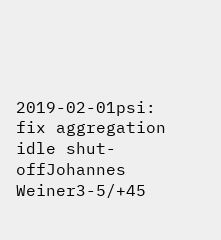2019-02-01psi: fix aggregation idle shut-offJohannes Weiner3-5/+45